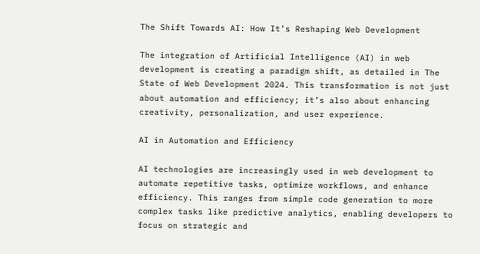The Shift Towards AI: How It’s Reshaping Web Development

The integration of Artificial Intelligence (AI) in web development is creating a paradigm shift, as detailed in The State of Web Development 2024. This transformation is not just about automation and efficiency; it’s also about enhancing creativity, personalization, and user experience.

AI in Automation and Efficiency

AI technologies are increasingly used in web development to automate repetitive tasks, optimize workflows, and enhance efficiency. This ranges from simple code generation to more complex tasks like predictive analytics, enabling developers to focus on strategic and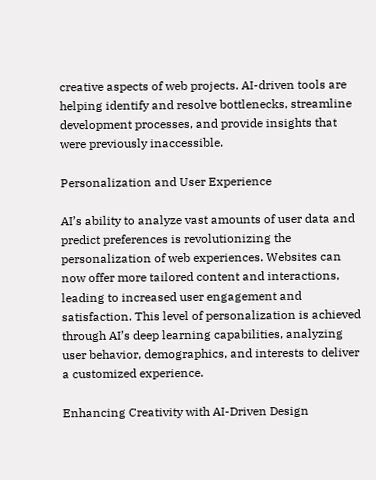creative aspects of web projects. AI-driven tools are helping identify and resolve bottlenecks, streamline development processes, and provide insights that were previously inaccessible.

Personalization and User Experience

AI’s ability to analyze vast amounts of user data and predict preferences is revolutionizing the personalization of web experiences. Websites can now offer more tailored content and interactions, leading to increased user engagement and satisfaction. This level of personalization is achieved through AI’s deep learning capabilities, analyzing user behavior, demographics, and interests to deliver a customized experience.

Enhancing Creativity with AI-Driven Design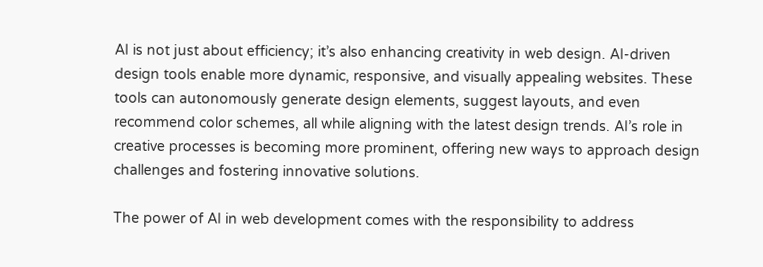AI is not just about efficiency; it’s also enhancing creativity in web design. AI-driven design tools enable more dynamic, responsive, and visually appealing websites. These tools can autonomously generate design elements, suggest layouts, and even recommend color schemes, all while aligning with the latest design trends. AI’s role in creative processes is becoming more prominent, offering new ways to approach design challenges and fostering innovative solutions.

The power of AI in web development comes with the responsibility to address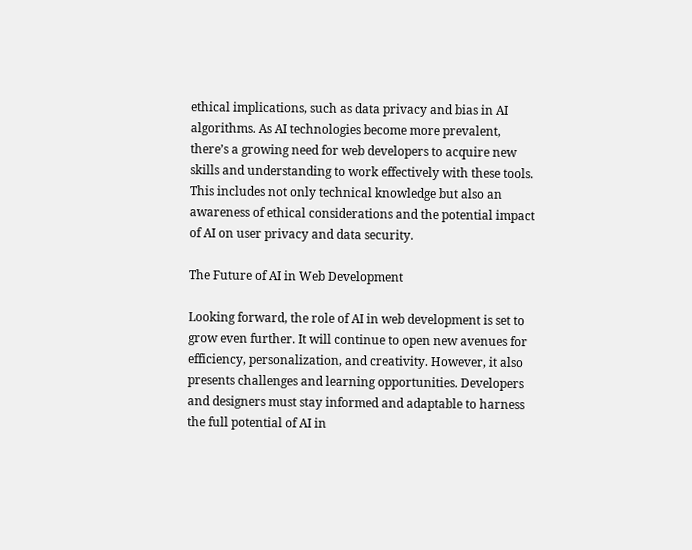ethical implications, such as data privacy and bias in AI algorithms. As AI technologies become more prevalent, there’s a growing need for web developers to acquire new skills and understanding to work effectively with these tools. This includes not only technical knowledge but also an awareness of ethical considerations and the potential impact of AI on user privacy and data security.

The Future of AI in Web Development

Looking forward, the role of AI in web development is set to grow even further. It will continue to open new avenues for efficiency, personalization, and creativity. However, it also presents challenges and learning opportunities. Developers and designers must stay informed and adaptable to harness the full potential of AI in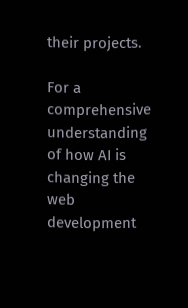their projects.

For a comprehensive understanding of how AI is changing the web development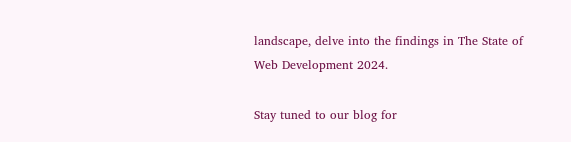landscape, delve into the findings in The State of Web Development 2024.

Stay tuned to our blog for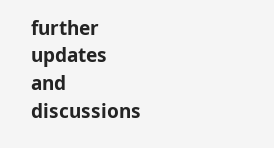further updates and discussions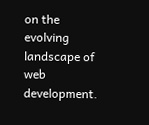on the evolving landscape of web development.